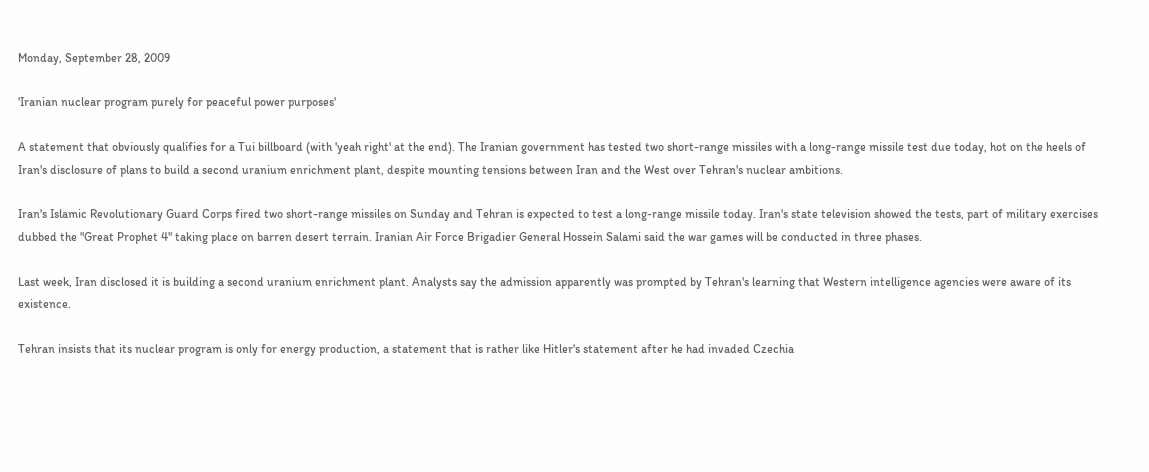Monday, September 28, 2009

'Iranian nuclear program purely for peaceful power purposes'

A statement that obviously qualifies for a Tui billboard (with 'yeah right' at the end). The Iranian government has tested two short-range missiles with a long-range missile test due today, hot on the heels of Iran's disclosure of plans to build a second uranium enrichment plant, despite mounting tensions between Iran and the West over Tehran's nuclear ambitions.

Iran's Islamic Revolutionary Guard Corps fired two short-range missiles on Sunday and Tehran is expected to test a long-range missile today. Iran's state television showed the tests, part of military exercises dubbed the "Great Prophet 4" taking place on barren desert terrain. Iranian Air Force Brigadier General Hossein Salami said the war games will be conducted in three phases.

Last week, Iran disclosed it is building a second uranium enrichment plant. Analysts say the admission apparently was prompted by Tehran's learning that Western intelligence agencies were aware of its existence.

Tehran insists that its nuclear program is only for energy production, a statement that is rather like Hitler's statement after he had invaded Czechia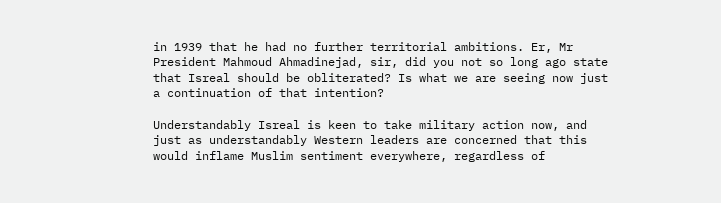in 1939 that he had no further territorial ambitions. Er, Mr President Mahmoud Ahmadinejad, sir, did you not so long ago state that Isreal should be obliterated? Is what we are seeing now just a continuation of that intention?

Understandably Isreal is keen to take military action now, and just as understandably Western leaders are concerned that this would inflame Muslim sentiment everywhere, regardless of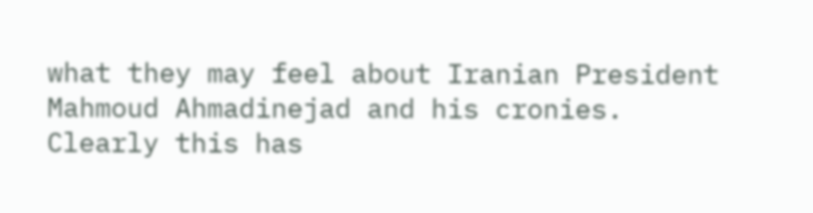what they may feel about Iranian President Mahmoud Ahmadinejad and his cronies. Clearly this has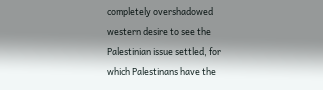completely overshadowed western desire to see the Palestinian issue settled, for which Palestinans have the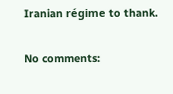Iranian régime to thank.

No comments: